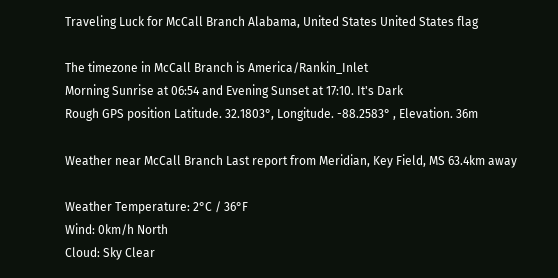Traveling Luck for McCall Branch Alabama, United States United States flag

The timezone in McCall Branch is America/Rankin_Inlet
Morning Sunrise at 06:54 and Evening Sunset at 17:10. It's Dark
Rough GPS position Latitude. 32.1803°, Longitude. -88.2583° , Elevation. 36m

Weather near McCall Branch Last report from Meridian, Key Field, MS 63.4km away

Weather Temperature: 2°C / 36°F
Wind: 0km/h North
Cloud: Sky Clear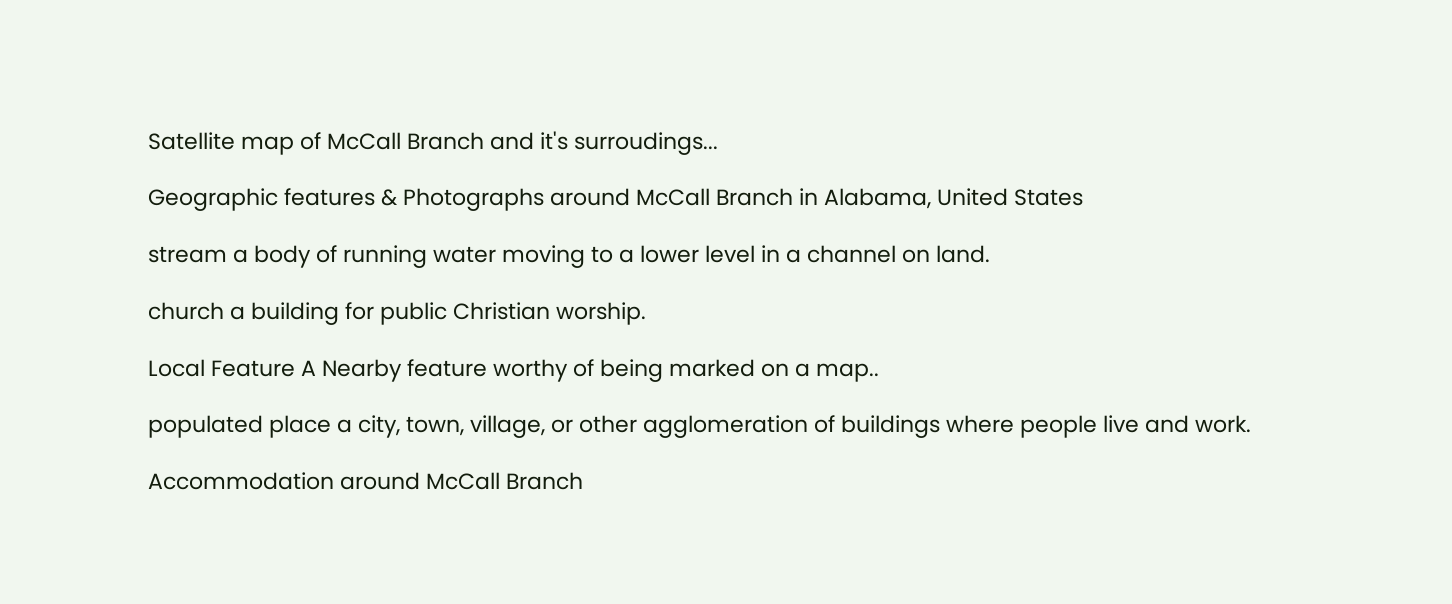Satellite map of McCall Branch and it's surroudings...

Geographic features & Photographs around McCall Branch in Alabama, United States

stream a body of running water moving to a lower level in a channel on land.

church a building for public Christian worship.

Local Feature A Nearby feature worthy of being marked on a map..

populated place a city, town, village, or other agglomeration of buildings where people live and work.

Accommodation around McCall Branch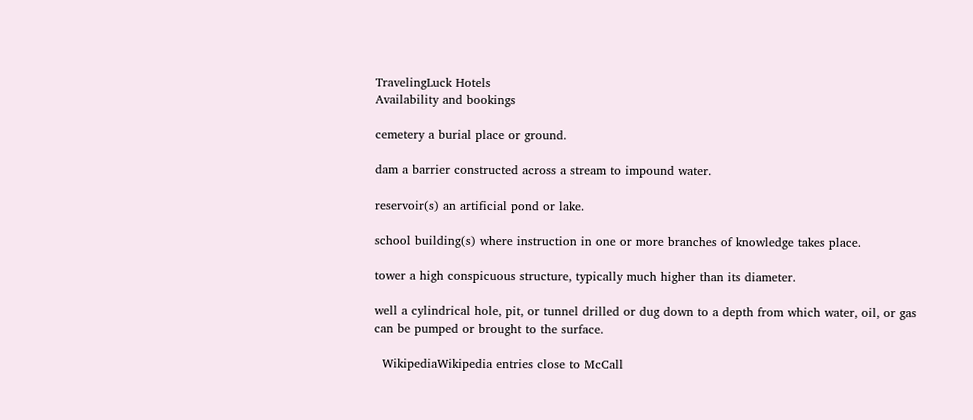TravelingLuck Hotels
Availability and bookings

cemetery a burial place or ground.

dam a barrier constructed across a stream to impound water.

reservoir(s) an artificial pond or lake.

school building(s) where instruction in one or more branches of knowledge takes place.

tower a high conspicuous structure, typically much higher than its diameter.

well a cylindrical hole, pit, or tunnel drilled or dug down to a depth from which water, oil, or gas can be pumped or brought to the surface.

  WikipediaWikipedia entries close to McCall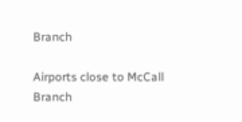Branch

Airports close to McCall Branch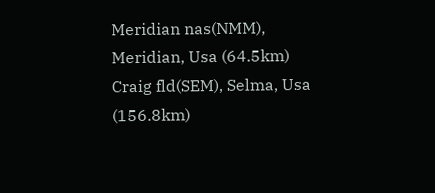Meridian nas(NMM), Meridian, Usa (64.5km)
Craig fld(SEM), Selma, Usa (156.8km)